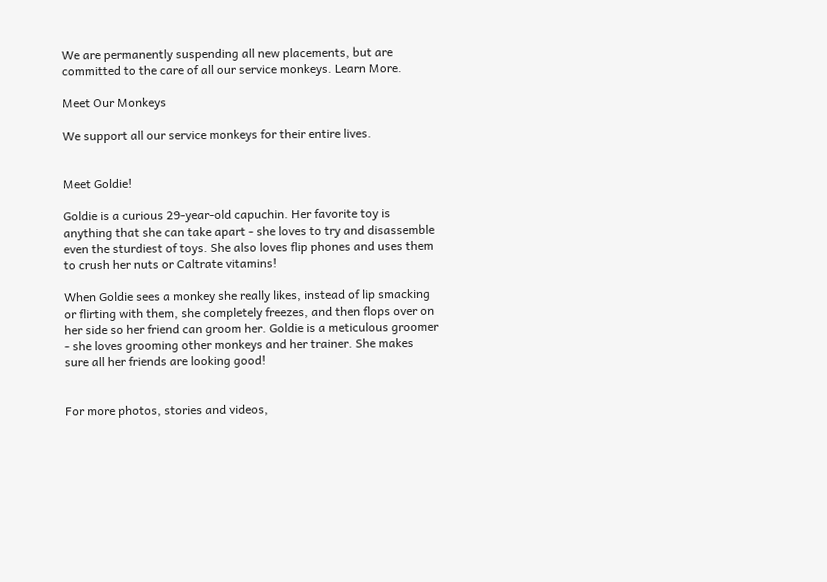We are permanently suspending all new placements, but are committed to the care of all our service monkeys. Learn More.

Meet Our Monkeys

We support all our service monkeys for their entire lives.


Meet Goldie!

Goldie is a curious 29-year-old capuchin. Her favorite toy is anything that she can take apart - she loves to try and disassemble even the sturdiest of toys. She also loves flip phones and uses them to crush her nuts or Caltrate vitamins!

When Goldie sees a monkey she really likes, instead of lip smacking or flirting with them, she completely freezes, and then flops over on her side so her friend can groom her. Goldie is a meticulous groomer - she loves grooming other monkeys and her trainer. She makes sure all her friends are looking good!


For more photos, stories and videos,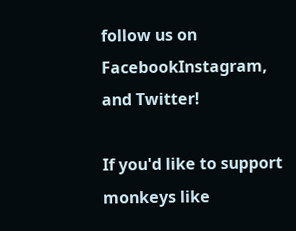follow us on FacebookInstagram, and Twitter!

If you'd like to support monkeys like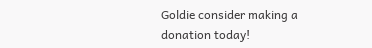Goldie consider making a donation today!